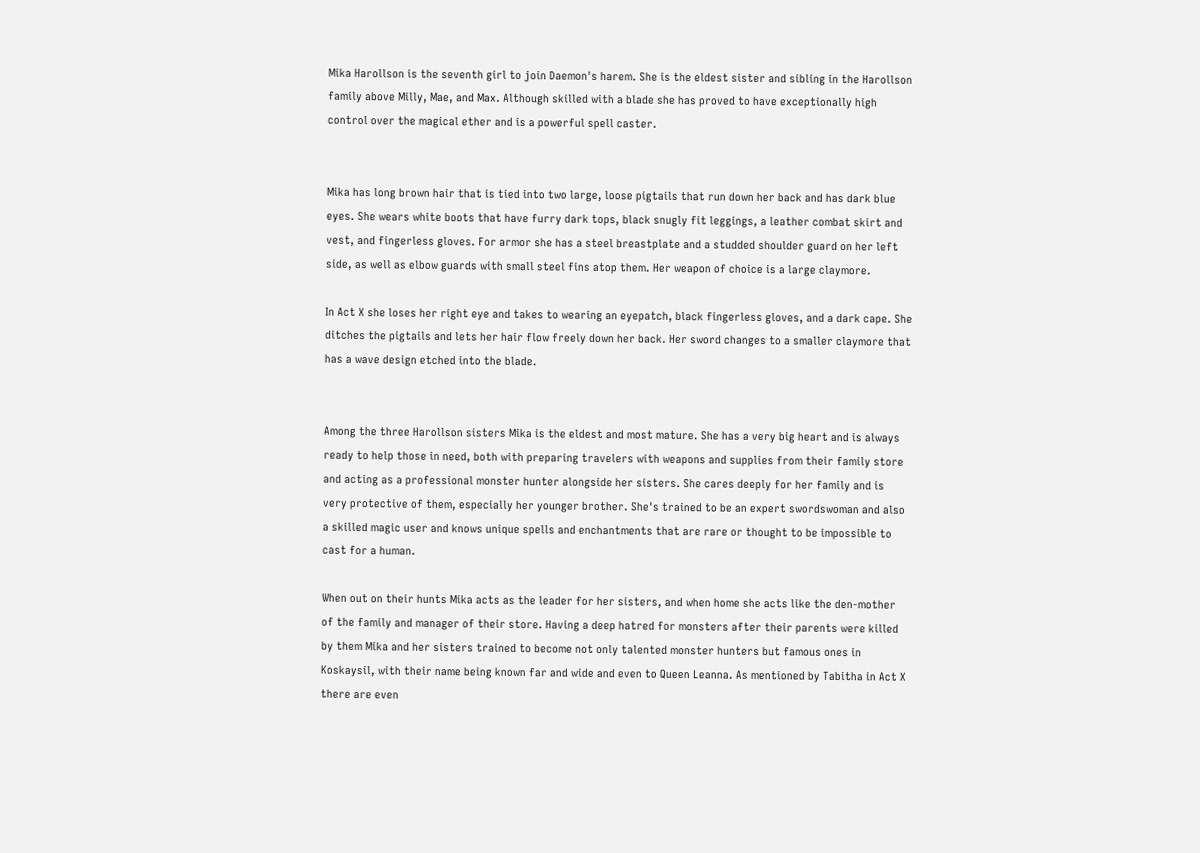Mika Harollson is the seventh girl to join Daemon's harem. She is the eldest sister and sibling in the Harollson family above Milly, Mae, and Max. Although skilled with a blade she has proved to have exceptionally high control over the magical ether and is a powerful spell caster.


Mika has long brown hair that is tied into two large, loose pigtails that run down her back and has dark blue eyes. She wears white boots that have furry dark tops, black snugly fit leggings, a leather combat skirt and vest, and fingerless gloves. For armor she has a steel breastplate and a studded shoulder guard on her left side, as well as elbow guards with small steel fins atop them. Her weapon of choice is a large claymore.

In Act X she loses her right eye and takes to wearing an eyepatch, black fingerless gloves, and a dark cape. She ditches the pigtails and lets her hair flow freely down her back. Her sword changes to a smaller claymore that has a wave design etched into the blade.


Among the three Harollson sisters Mika is the eldest and most mature. She has a very big heart and is always ready to help those in need, both with preparing travelers with weapons and supplies from their family store and acting as a professional monster hunter alongside her sisters. She cares deeply for her family and is very protective of them, especially her younger brother. She's trained to be an expert swordswoman and also a skilled magic user and knows unique spells and enchantments that are rare or thought to be impossible to cast for a human.

When out on their hunts Mika acts as the leader for her sisters, and when home she acts like the den-mother of the family and manager of their store. Having a deep hatred for monsters after their parents were killed by them Mika and her sisters trained to become not only talented monster hunters but famous ones in Koskaysil, with their name being known far and wide and even to Queen Leanna. As mentioned by Tabitha in Act X there are even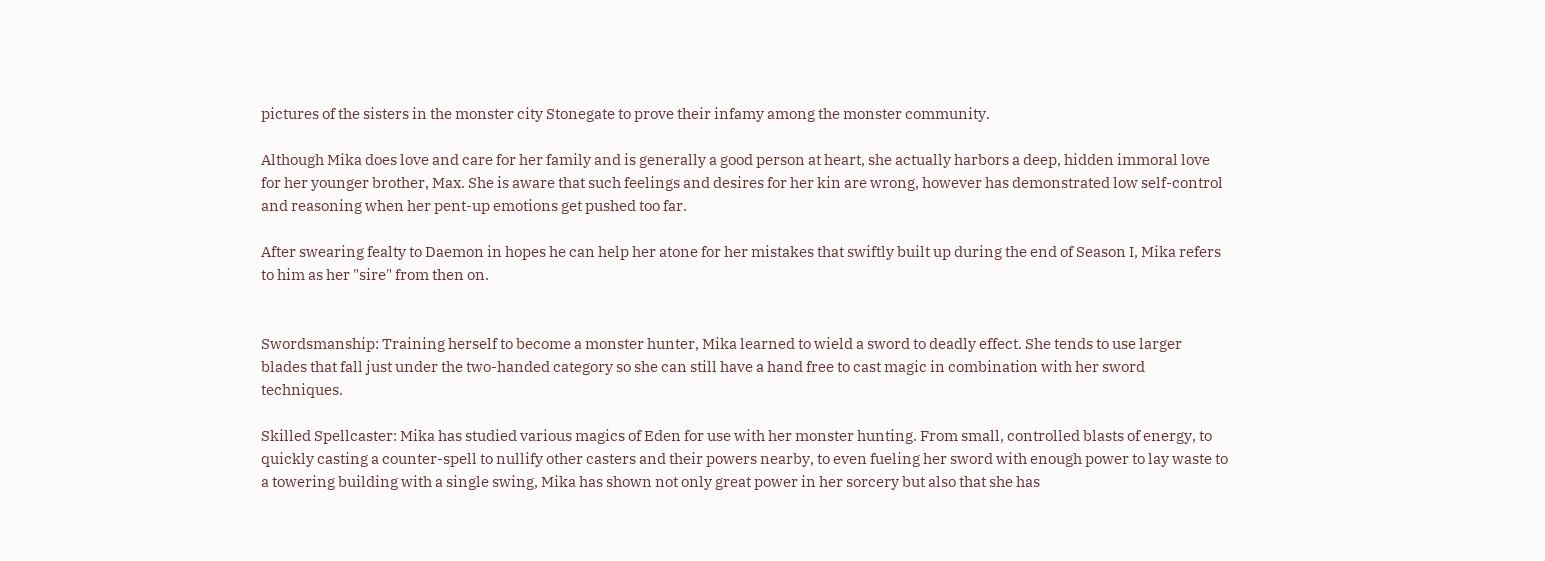pictures of the sisters in the monster city Stonegate to prove their infamy among the monster community.

Although Mika does love and care for her family and is generally a good person at heart, she actually harbors a deep, hidden immoral love for her younger brother, Max. She is aware that such feelings and desires for her kin are wrong, however has demonstrated low self-control and reasoning when her pent-up emotions get pushed too far.

After swearing fealty to Daemon in hopes he can help her atone for her mistakes that swiftly built up during the end of Season I, Mika refers to him as her "sire" from then on.


Swordsmanship: Training herself to become a monster hunter, Mika learned to wield a sword to deadly effect. She tends to use larger blades that fall just under the two-handed category so she can still have a hand free to cast magic in combination with her sword techniques.

Skilled Spellcaster: Mika has studied various magics of Eden for use with her monster hunting. From small, controlled blasts of energy, to quickly casting a counter-spell to nullify other casters and their powers nearby, to even fueling her sword with enough power to lay waste to a towering building with a single swing, Mika has shown not only great power in her sorcery but also that she has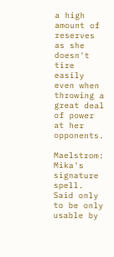a high amount of reserves as she doesn't tire easily even when throwing a great deal of power at her opponents.

Maelstrom: Mika's signature spell. Said only to be only usable by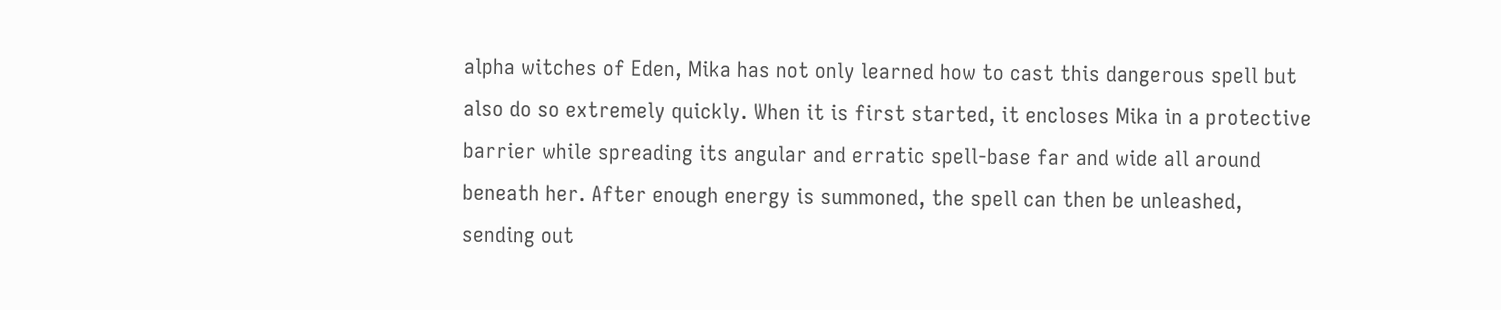alpha witches of Eden, Mika has not only learned how to cast this dangerous spell but also do so extremely quickly. When it is first started, it encloses Mika in a protective barrier while spreading its angular and erratic spell-base far and wide all around beneath her. After enough energy is summoned, the spell can then be unleashed, sending out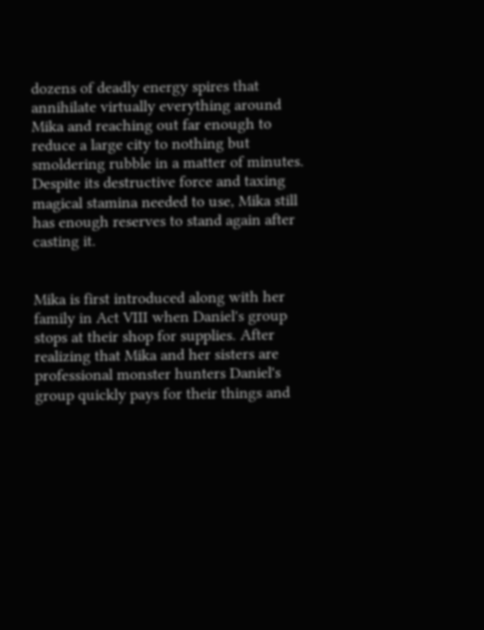dozens of deadly energy spires that annihilate virtually everything around Mika and reaching out far enough to reduce a large city to nothing but smoldering rubble in a matter of minutes. Despite its destructive force and taxing magical stamina needed to use, Mika still has enough reserves to stand again after casting it.


Mika is first introduced along with her family in Act VIII when Daniel's group stops at their shop for supplies. After realizing that Mika and her sisters are professional monster hunters Daniel's group quickly pays for their things and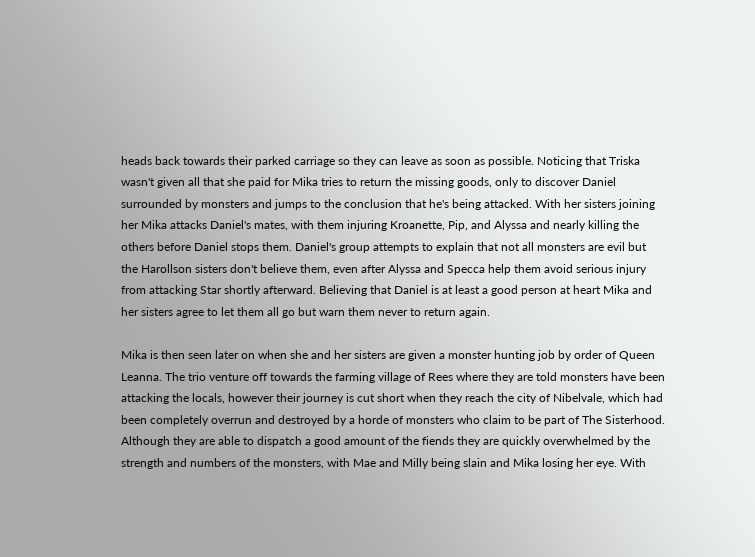heads back towards their parked carriage so they can leave as soon as possible. Noticing that Triska wasn't given all that she paid for Mika tries to return the missing goods, only to discover Daniel surrounded by monsters and jumps to the conclusion that he's being attacked. With her sisters joining her Mika attacks Daniel's mates, with them injuring Kroanette, Pip, and Alyssa and nearly killing the others before Daniel stops them. Daniel's group attempts to explain that not all monsters are evil but the Harollson sisters don't believe them, even after Alyssa and Specca help them avoid serious injury from attacking Star shortly afterward. Believing that Daniel is at least a good person at heart Mika and her sisters agree to let them all go but warn them never to return again.

Mika is then seen later on when she and her sisters are given a monster hunting job by order of Queen Leanna. The trio venture off towards the farming village of Rees where they are told monsters have been attacking the locals, however their journey is cut short when they reach the city of Nibelvale, which had been completely overrun and destroyed by a horde of monsters who claim to be part of The Sisterhood. Although they are able to dispatch a good amount of the fiends they are quickly overwhelmed by the strength and numbers of the monsters, with Mae and Milly being slain and Mika losing her eye. With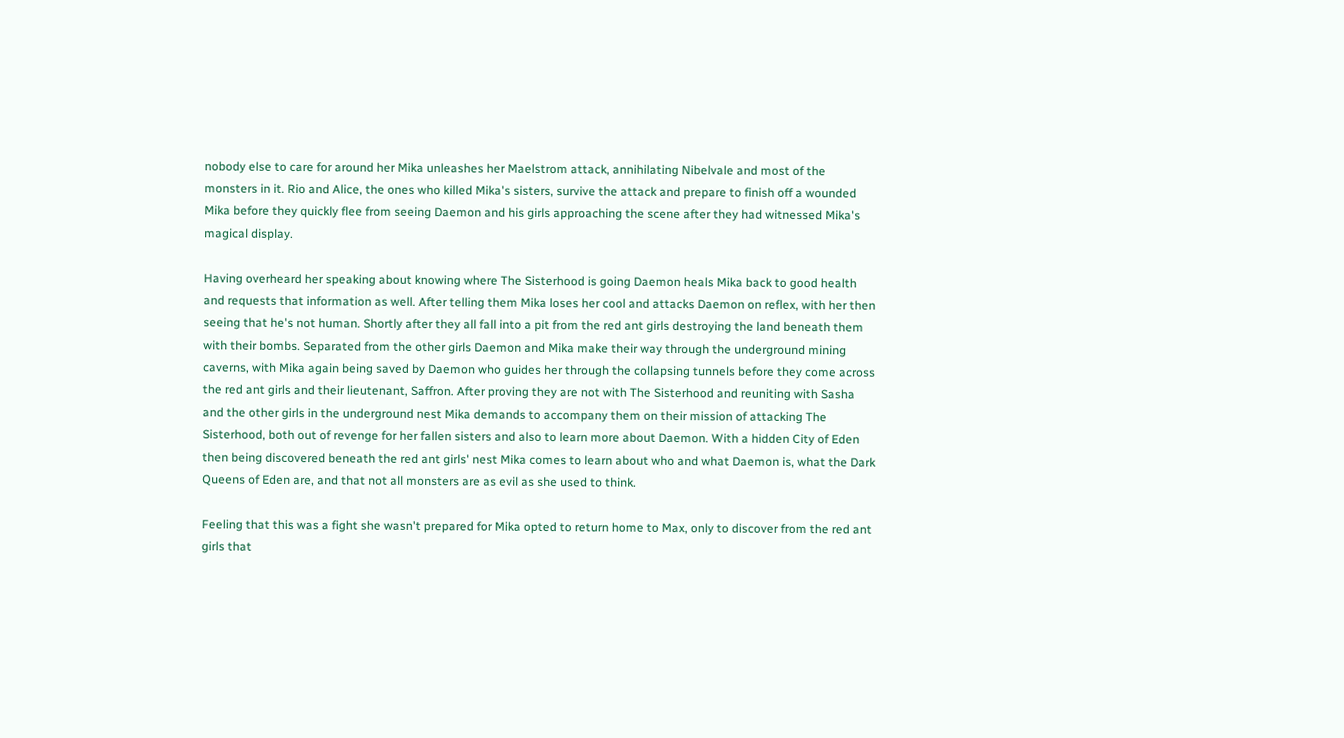nobody else to care for around her Mika unleashes her Maelstrom attack, annihilating Nibelvale and most of the monsters in it. Rio and Alice, the ones who killed Mika's sisters, survive the attack and prepare to finish off a wounded Mika before they quickly flee from seeing Daemon and his girls approaching the scene after they had witnessed Mika's magical display.

Having overheard her speaking about knowing where The Sisterhood is going Daemon heals Mika back to good health and requests that information as well. After telling them Mika loses her cool and attacks Daemon on reflex, with her then seeing that he's not human. Shortly after they all fall into a pit from the red ant girls destroying the land beneath them with their bombs. Separated from the other girls Daemon and Mika make their way through the underground mining caverns, with Mika again being saved by Daemon who guides her through the collapsing tunnels before they come across the red ant girls and their lieutenant, Saffron. After proving they are not with The Sisterhood and reuniting with Sasha and the other girls in the underground nest Mika demands to accompany them on their mission of attacking The Sisterhood, both out of revenge for her fallen sisters and also to learn more about Daemon. With a hidden City of Eden then being discovered beneath the red ant girls' nest Mika comes to learn about who and what Daemon is, what the Dark Queens of Eden are, and that not all monsters are as evil as she used to think.

Feeling that this was a fight she wasn't prepared for Mika opted to return home to Max, only to discover from the red ant girls that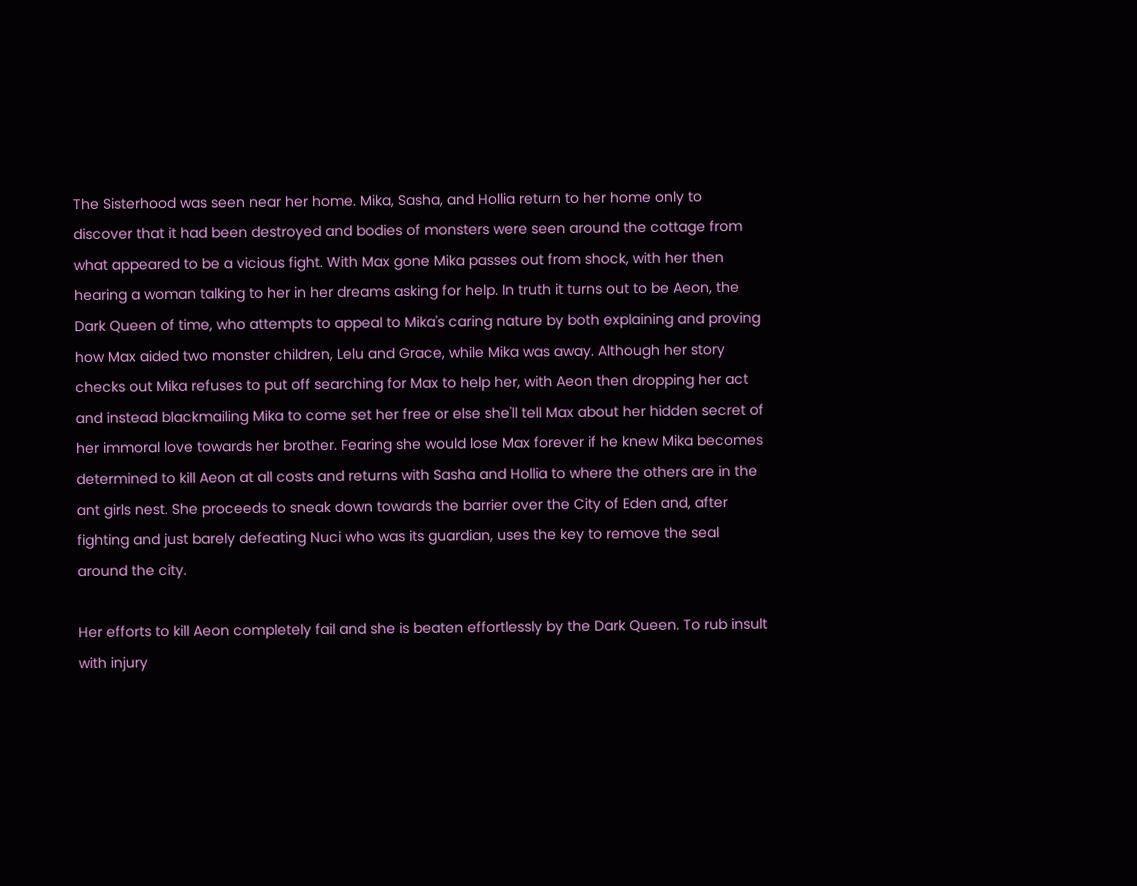The Sisterhood was seen near her home. Mika, Sasha, and Hollia return to her home only to discover that it had been destroyed and bodies of monsters were seen around the cottage from what appeared to be a vicious fight. With Max gone Mika passes out from shock, with her then hearing a woman talking to her in her dreams asking for help. In truth it turns out to be Aeon, the Dark Queen of time, who attempts to appeal to Mika's caring nature by both explaining and proving how Max aided two monster children, Lelu and Grace, while Mika was away. Although her story checks out Mika refuses to put off searching for Max to help her, with Aeon then dropping her act and instead blackmailing Mika to come set her free or else she'll tell Max about her hidden secret of her immoral love towards her brother. Fearing she would lose Max forever if he knew Mika becomes determined to kill Aeon at all costs and returns with Sasha and Hollia to where the others are in the ant girls nest. She proceeds to sneak down towards the barrier over the City of Eden and, after fighting and just barely defeating Nuci who was its guardian, uses the key to remove the seal around the city.

Her efforts to kill Aeon completely fail and she is beaten effortlessly by the Dark Queen. To rub insult with injury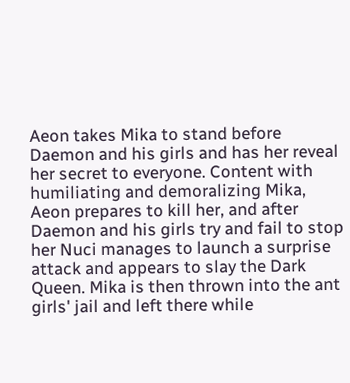Aeon takes Mika to stand before Daemon and his girls and has her reveal her secret to everyone. Content with humiliating and demoralizing Mika, Aeon prepares to kill her, and after Daemon and his girls try and fail to stop her Nuci manages to launch a surprise attack and appears to slay the Dark Queen. Mika is then thrown into the ant girls' jail and left there while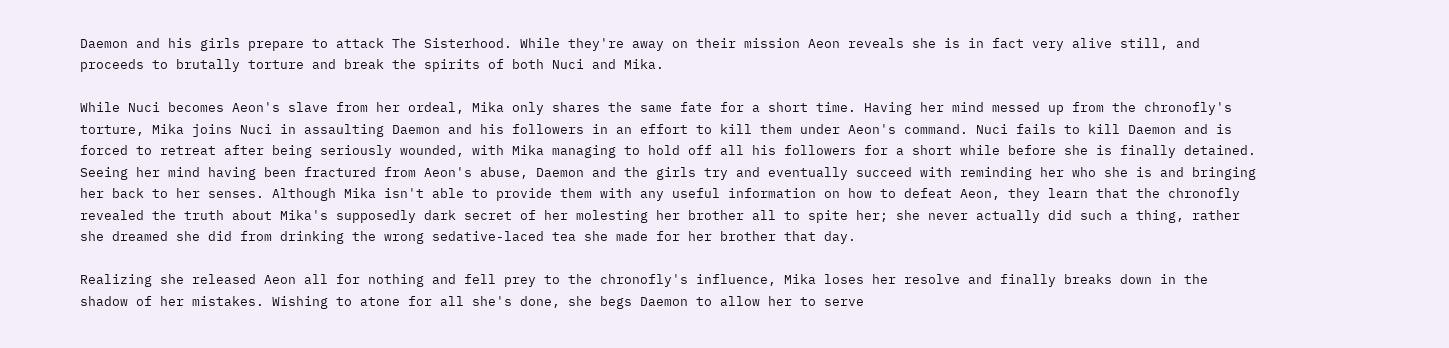Daemon and his girls prepare to attack The Sisterhood. While they're away on their mission Aeon reveals she is in fact very alive still, and proceeds to brutally torture and break the spirits of both Nuci and Mika.

While Nuci becomes Aeon's slave from her ordeal, Mika only shares the same fate for a short time. Having her mind messed up from the chronofly's torture, Mika joins Nuci in assaulting Daemon and his followers in an effort to kill them under Aeon's command. Nuci fails to kill Daemon and is forced to retreat after being seriously wounded, with Mika managing to hold off all his followers for a short while before she is finally detained. Seeing her mind having been fractured from Aeon's abuse, Daemon and the girls try and eventually succeed with reminding her who she is and bringing her back to her senses. Although Mika isn't able to provide them with any useful information on how to defeat Aeon, they learn that the chronofly revealed the truth about Mika's supposedly dark secret of her molesting her brother all to spite her; she never actually did such a thing, rather she dreamed she did from drinking the wrong sedative-laced tea she made for her brother that day.

Realizing she released Aeon all for nothing and fell prey to the chronofly's influence, Mika loses her resolve and finally breaks down in the shadow of her mistakes. Wishing to atone for all she's done, she begs Daemon to allow her to serve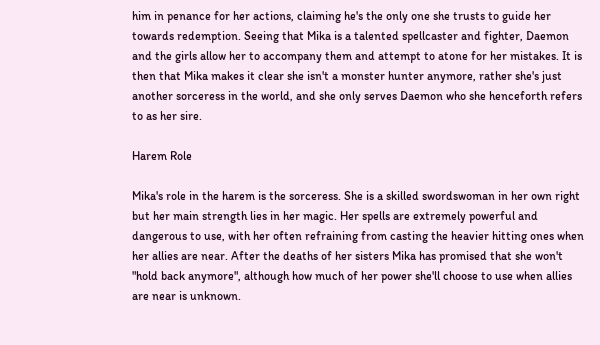him in penance for her actions, claiming he's the only one she trusts to guide her towards redemption. Seeing that Mika is a talented spellcaster and fighter, Daemon and the girls allow her to accompany them and attempt to atone for her mistakes. It is then that Mika makes it clear she isn't a monster hunter anymore, rather she's just another sorceress in the world, and she only serves Daemon who she henceforth refers to as her sire.

Harem Role

Mika's role in the harem is the sorceress. She is a skilled swordswoman in her own right but her main strength lies in her magic. Her spells are extremely powerful and dangerous to use, with her often refraining from casting the heavier hitting ones when her allies are near. After the deaths of her sisters Mika has promised that she won't "hold back anymore", although how much of her power she'll choose to use when allies are near is unknown.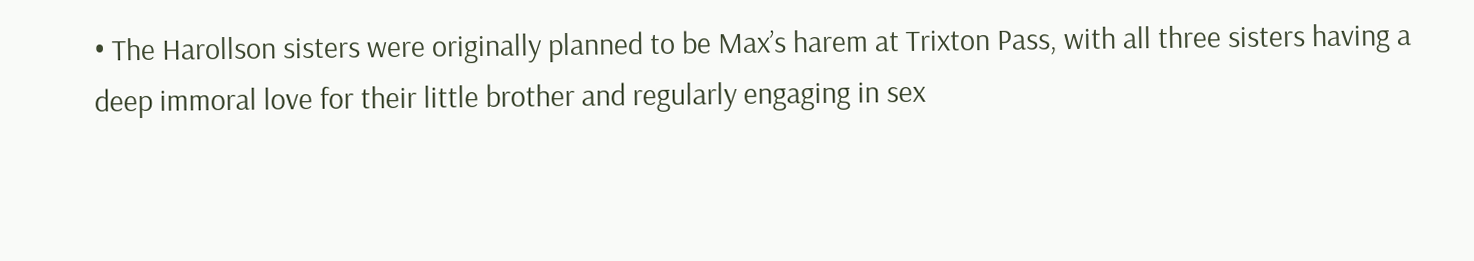• The Harollson sisters were originally planned to be Max’s harem at Trixton Pass, with all three sisters having a deep immoral love for their little brother and regularly engaging in sex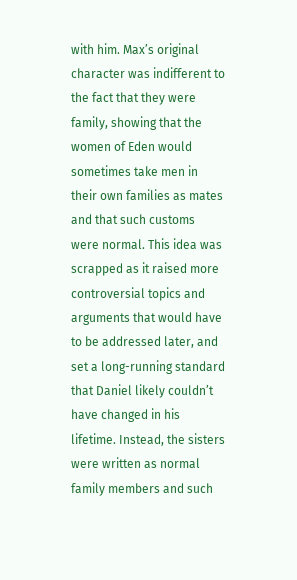with him. Max’s original character was indifferent to the fact that they were family, showing that the women of Eden would sometimes take men in their own families as mates and that such customs were normal. This idea was scrapped as it raised more controversial topics and arguments that would have to be addressed later, and set a long-running standard that Daniel likely couldn’t have changed in his lifetime. Instead, the sisters were written as normal family members and such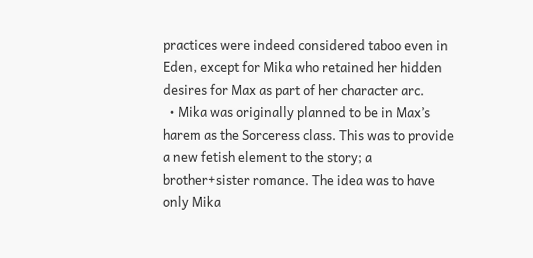practices were indeed considered taboo even in Eden, except for Mika who retained her hidden desires for Max as part of her character arc.
  • Mika was originally planned to be in Max’s harem as the Sorceress class. This was to provide a new fetish element to the story; a brother+sister romance. The idea was to have only Mika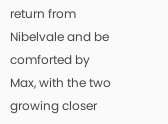return from Nibelvale and be comforted by Max, with the two growing closer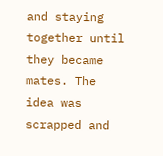and staying together until they became mates. The idea was scrapped and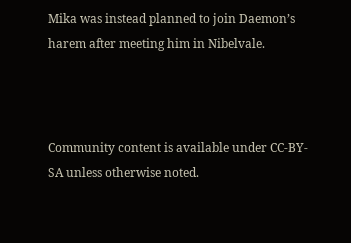Mika was instead planned to join Daemon’s harem after meeting him in Nibelvale.



Community content is available under CC-BY-SA unless otherwise noted.